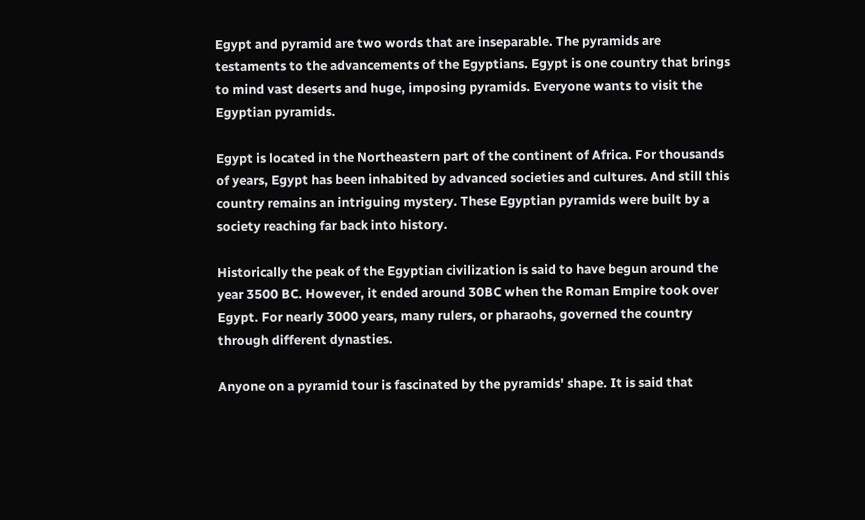Egypt and pyramid are two words that are inseparable. The pyramids are testaments to the advancements of the Egyptians. Egypt is one country that brings to mind vast deserts and huge, imposing pyramids. Everyone wants to visit the Egyptian pyramids.

Egypt is located in the Northeastern part of the continent of Africa. For thousands of years, Egypt has been inhabited by advanced societies and cultures. And still this country remains an intriguing mystery. These Egyptian pyramids were built by a society reaching far back into history.

Historically the peak of the Egyptian civilization is said to have begun around the year 3500 BC. However, it ended around 30BC when the Roman Empire took over Egypt. For nearly 3000 years, many rulers, or pharaohs, governed the country through different dynasties.

Anyone on a pyramid tour is fascinated by the pyramids' shape. It is said that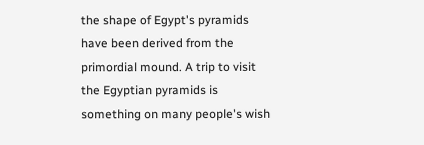the shape of Egypt's pyramids have been derived from the primordial mound. A trip to visit the Egyptian pyramids is something on many people's wish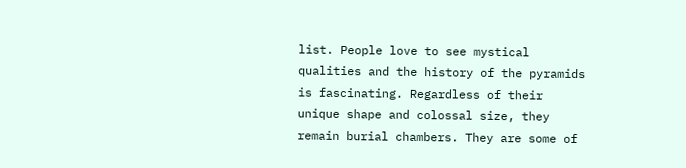list. People love to see mystical qualities and the history of the pyramids is fascinating. Regardless of their unique shape and colossal size, they remain burial chambers. They are some of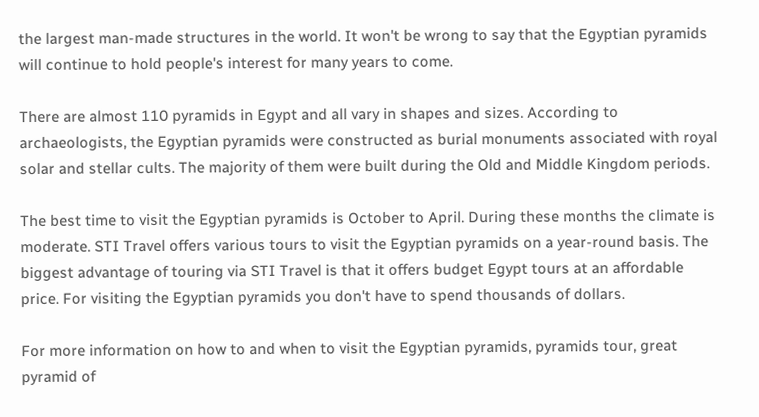the largest man-made structures in the world. It won't be wrong to say that the Egyptian pyramids will continue to hold people's interest for many years to come.

There are almost 110 pyramids in Egypt and all vary in shapes and sizes. According to archaeologists, the Egyptian pyramids were constructed as burial monuments associated with royal solar and stellar cults. The majority of them were built during the Old and Middle Kingdom periods.

The best time to visit the Egyptian pyramids is October to April. During these months the climate is moderate. STI Travel offers various tours to visit the Egyptian pyramids on a year-round basis. The biggest advantage of touring via STI Travel is that it offers budget Egypt tours at an affordable price. For visiting the Egyptian pyramids you don't have to spend thousands of dollars.

For more information on how to and when to visit the Egyptian pyramids, pyramids tour, great pyramid of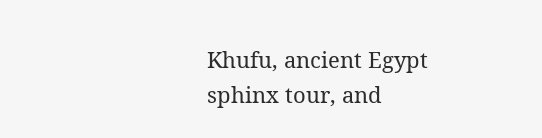Khufu, ancient Egypt sphinx tour, and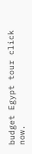budget Egypt tour click now.